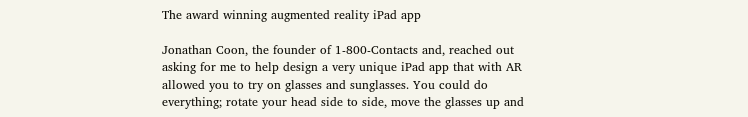The award winning augmented reality iPad app

Jonathan Coon, the founder of 1-800-Contacts and, reached out asking for me to help design a very unique iPad app that with AR allowed you to try on glasses and sunglasses. You could do everything; rotate your head side to side, move the glasses up and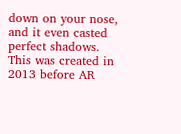down on your nose, and it even casted perfect shadows. This was created in 2013 before AR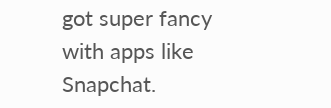got super fancy with apps like Snapchat.